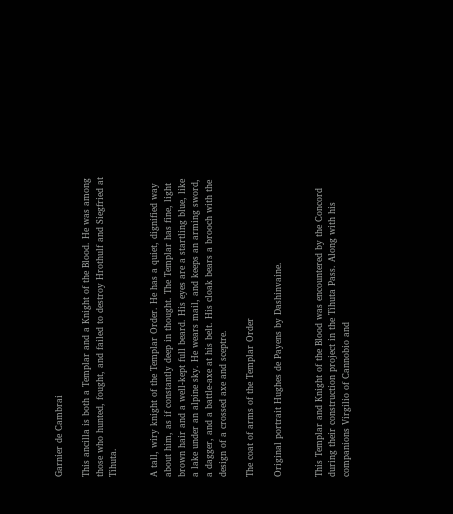Garnier de Cambrai

This ancilla is both a Templar and a Knight of the Blood. He was among those who hunted, fought, and failed to destroy Hrothulf and Siegfried at Tihuta.


A tall, wiry knight of the Templar Order. He has a quiet, dignified way about him, as if constantly deep in thought. The Templar has fine, light brown hair and a well-kept full beard. His eyes are a startling blue, like a lake under an alpine sky. He wears mail, and keeps an arming sword, a dagger, and a battle-axe at his belt. His cloak bears a brooch with the design of a crossed axe and sceptre.

The coat of arms of the Templar Order

Original portrait Hughes de Payens by Dashinvaine.


This Templar and Knight of the Blood was encountered by the Concord during their construction project in the Tihuta Pass. Along with his companions Virgilio of Cannobio and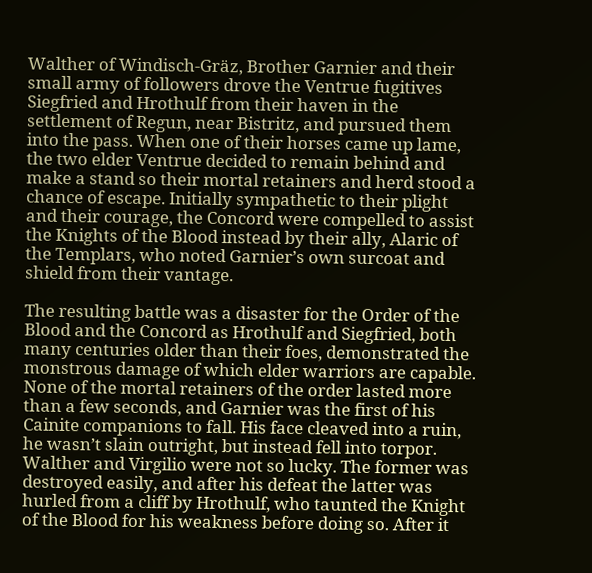Walther of Windisch-Gräz, Brother Garnier and their small army of followers drove the Ventrue fugitives Siegfried and Hrothulf from their haven in the settlement of Regun, near Bistritz, and pursued them into the pass. When one of their horses came up lame, the two elder Ventrue decided to remain behind and make a stand so their mortal retainers and herd stood a chance of escape. Initially sympathetic to their plight and their courage, the Concord were compelled to assist the Knights of the Blood instead by their ally, Alaric of the Templars, who noted Garnier’s own surcoat and shield from their vantage.

The resulting battle was a disaster for the Order of the Blood and the Concord as Hrothulf and Siegfried, both many centuries older than their foes, demonstrated the monstrous damage of which elder warriors are capable. None of the mortal retainers of the order lasted more than a few seconds, and Garnier was the first of his Cainite companions to fall. His face cleaved into a ruin, he wasn’t slain outright, but instead fell into torpor. Walther and Virgilio were not so lucky. The former was destroyed easily, and after his defeat the latter was hurled from a cliff by Hrothulf, who taunted the Knight of the Blood for his weakness before doing so. After it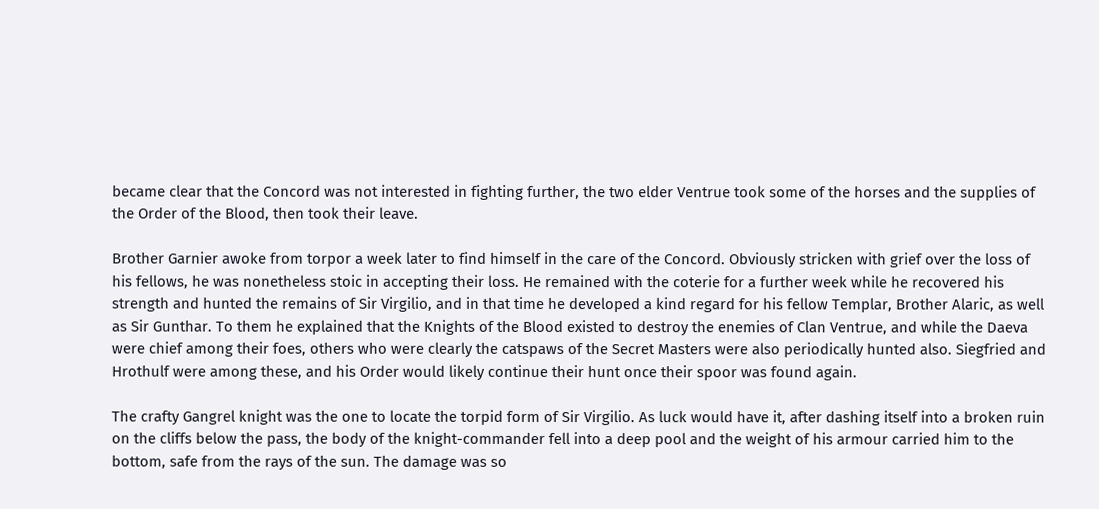became clear that the Concord was not interested in fighting further, the two elder Ventrue took some of the horses and the supplies of the Order of the Blood, then took their leave.

Brother Garnier awoke from torpor a week later to find himself in the care of the Concord. Obviously stricken with grief over the loss of his fellows, he was nonetheless stoic in accepting their loss. He remained with the coterie for a further week while he recovered his strength and hunted the remains of Sir Virgilio, and in that time he developed a kind regard for his fellow Templar, Brother Alaric, as well as Sir Gunthar. To them he explained that the Knights of the Blood existed to destroy the enemies of Clan Ventrue, and while the Daeva were chief among their foes, others who were clearly the catspaws of the Secret Masters were also periodically hunted also. Siegfried and Hrothulf were among these, and his Order would likely continue their hunt once their spoor was found again.

The crafty Gangrel knight was the one to locate the torpid form of Sir Virgilio. As luck would have it, after dashing itself into a broken ruin on the cliffs below the pass, the body of the knight-commander fell into a deep pool and the weight of his armour carried him to the bottom, safe from the rays of the sun. The damage was so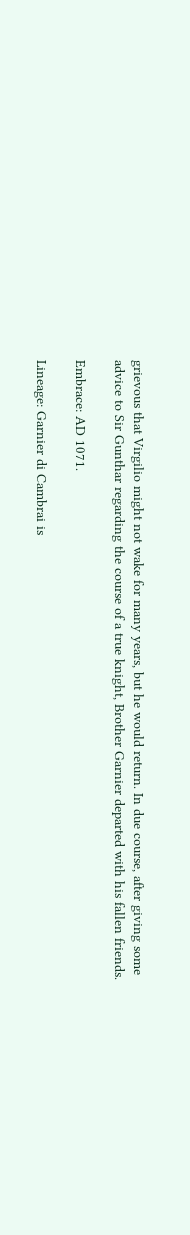grievous that Virgilio might not wake for many years, but he would return. In due course, after giving some advice to Sir Gunthar regarding the course of a true knight, Brother Garnier departed with his fallen friends.

Embrace: AD 1071.

Lineage: Garnier di Cambrai is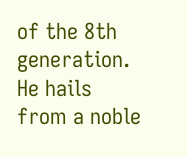of the 8th generation. He hails from a noble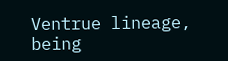Ventrue lineage, being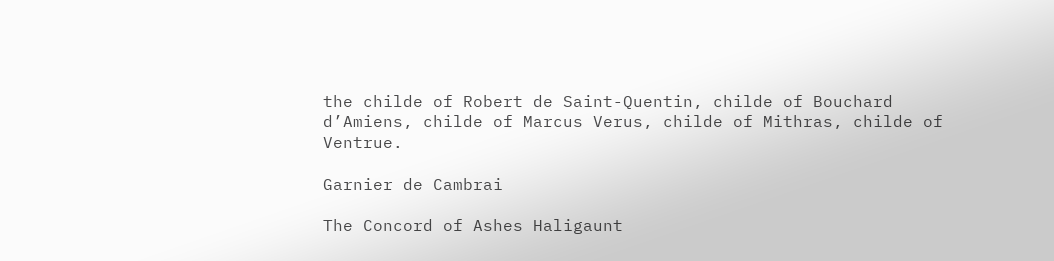the childe of Robert de Saint-Quentin, childe of Bouchard d’Amiens, childe of Marcus Verus, childe of Mithras, childe of Ventrue.

Garnier de Cambrai

The Concord of Ashes Haligaunt